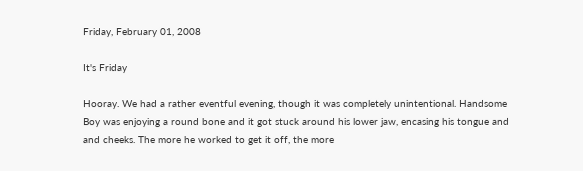Friday, February 01, 2008

It's Friday

Hooray. We had a rather eventful evening, though it was completely unintentional. Handsome Boy was enjoying a round bone and it got stuck around his lower jaw, encasing his tongue and and cheeks. The more he worked to get it off, the more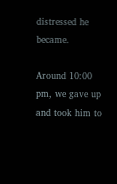distressed he became.

Around 10:00 pm, we gave up and took him to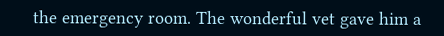the emergency room. The wonderful vet gave him a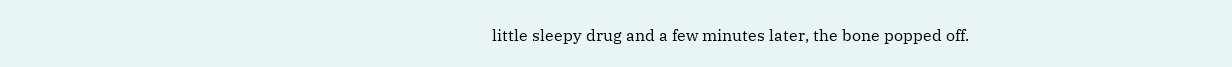little sleepy drug and a few minutes later, the bone popped off.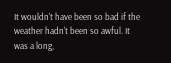It wouldn't have been so bad if the weather hadn't been so awful. It was a long,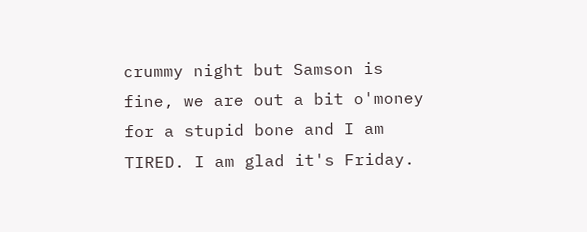crummy night but Samson is fine, we are out a bit o'money for a stupid bone and I am TIRED. I am glad it's Friday.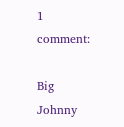1 comment:

Big Johnny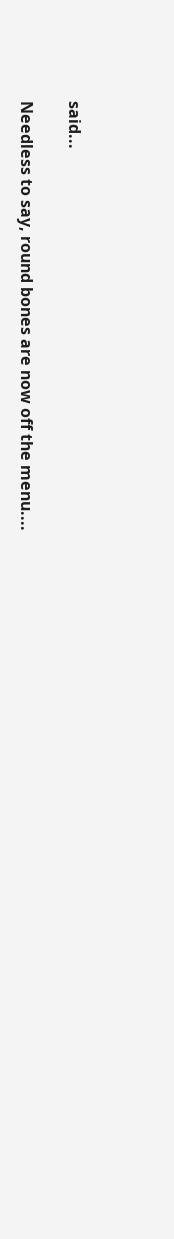said...

Needless to say, round bones are now off the menu....